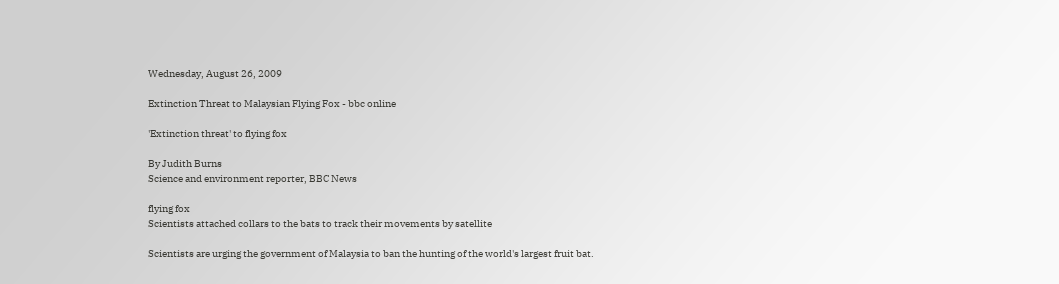Wednesday, August 26, 2009

Extinction Threat to Malaysian Flying Fox - bbc online

'Extinction threat' to flying fox

By Judith Burns
Science and environment reporter, BBC News

flying fox
Scientists attached collars to the bats to track their movements by satellite

Scientists are urging the government of Malaysia to ban the hunting of the world's largest fruit bat.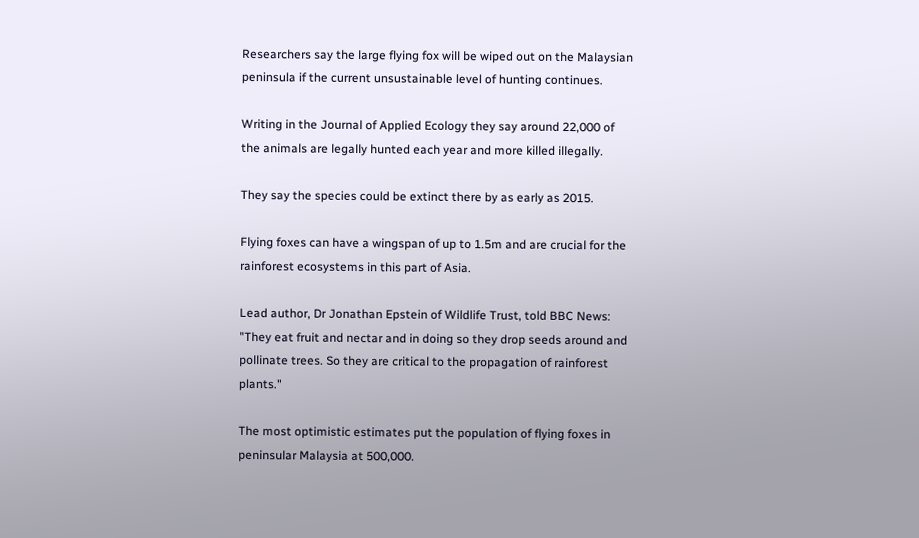Researchers say the large flying fox will be wiped out on the Malaysian peninsula if the current unsustainable level of hunting continues.

Writing in the Journal of Applied Ecology they say around 22,000 of the animals are legally hunted each year and more killed illegally.

They say the species could be extinct there by as early as 2015.

Flying foxes can have a wingspan of up to 1.5m and are crucial for the rainforest ecosystems in this part of Asia.

Lead author, Dr Jonathan Epstein of Wildlife Trust, told BBC News: "They eat fruit and nectar and in doing so they drop seeds around and pollinate trees. So they are critical to the propagation of rainforest plants."

The most optimistic estimates put the population of flying foxes in peninsular Malaysia at 500,000.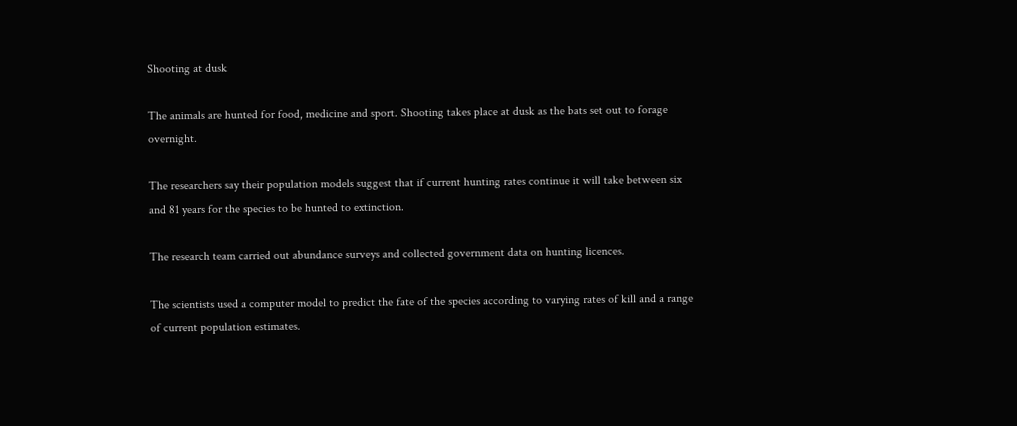Shooting at dusk

The animals are hunted for food, medicine and sport. Shooting takes place at dusk as the bats set out to forage overnight.

The researchers say their population models suggest that if current hunting rates continue it will take between six and 81 years for the species to be hunted to extinction.

The research team carried out abundance surveys and collected government data on hunting licences.

The scientists used a computer model to predict the fate of the species according to varying rates of kill and a range of current population estimates.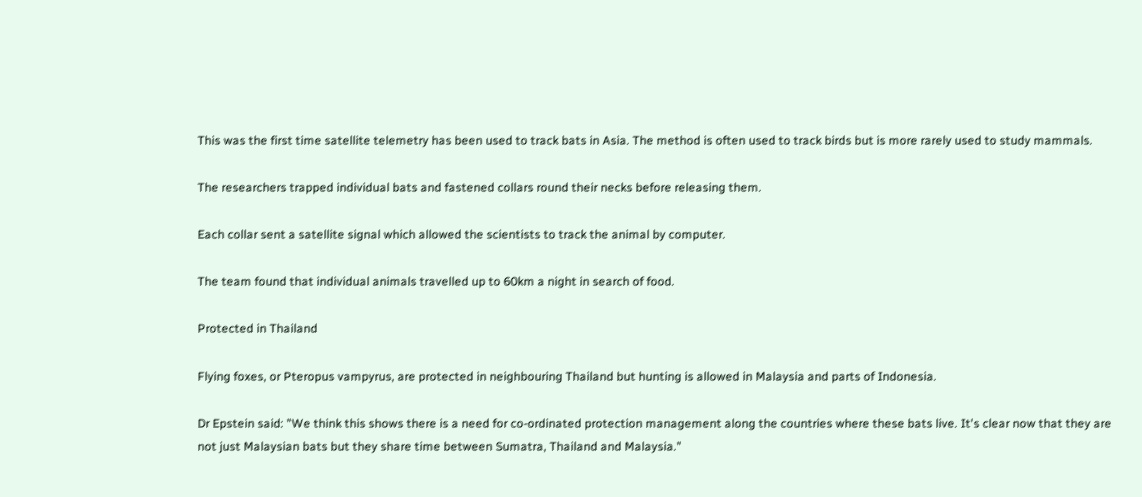This was the first time satellite telemetry has been used to track bats in Asia. The method is often used to track birds but is more rarely used to study mammals.

The researchers trapped individual bats and fastened collars round their necks before releasing them.

Each collar sent a satellite signal which allowed the scientists to track the animal by computer.

The team found that individual animals travelled up to 60km a night in search of food.

Protected in Thailand

Flying foxes, or Pteropus vampyrus, are protected in neighbouring Thailand but hunting is allowed in Malaysia and parts of Indonesia.

Dr Epstein said: "We think this shows there is a need for co-ordinated protection management along the countries where these bats live. It's clear now that they are not just Malaysian bats but they share time between Sumatra, Thailand and Malaysia."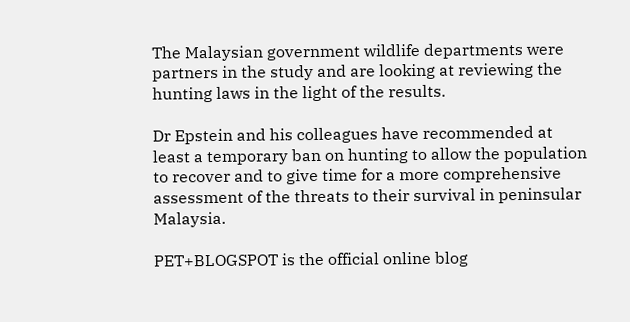The Malaysian government wildlife departments were partners in the study and are looking at reviewing the hunting laws in the light of the results.

Dr Epstein and his colleagues have recommended at least a temporary ban on hunting to allow the population to recover and to give time for a more comprehensive assessment of the threats to their survival in peninsular Malaysia.

PET+BLOGSPOT is the official online blog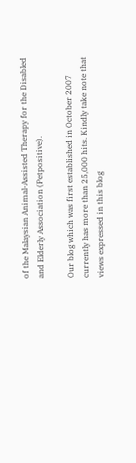of the Malaysian Animal-Assisted Therapy for the Disabled and Elderly Association (Petpositive).

Our blog which was first established in October 2007 currently has more than 25,000 hits. Kindly take note that views expressed in this blog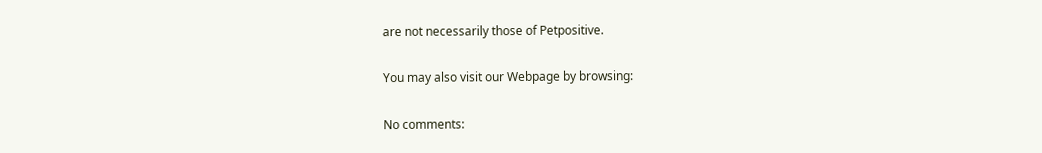are not necessarily those of Petpositive.

You may also visit our Webpage by browsing:

No comments: